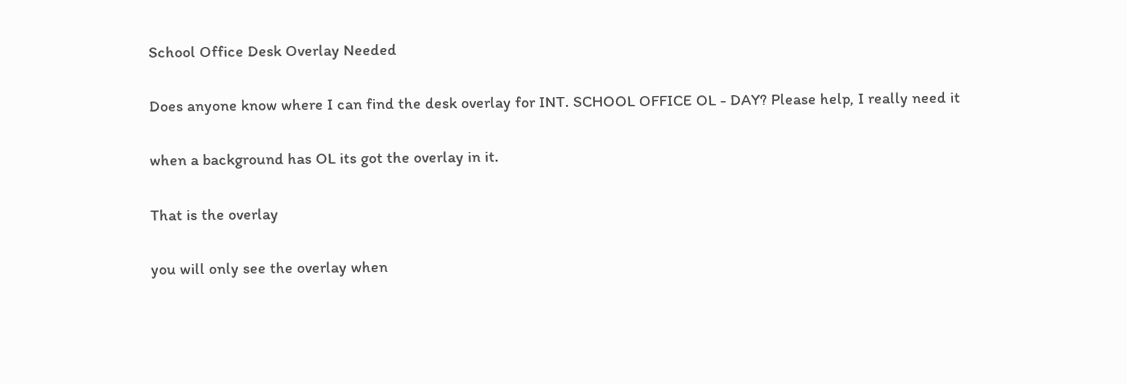School Office Desk Overlay Needed

Does anyone know where I can find the desk overlay for INT. SCHOOL OFFICE OL - DAY? Please help, I really need it

when a background has OL its got the overlay in it.

That is the overlay

you will only see the overlay when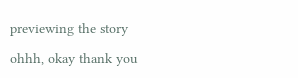previewing the story

ohhh, okay thank you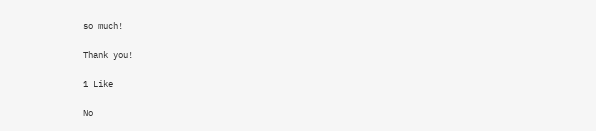so much!

Thank you!

1 Like

No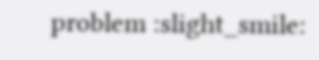problem :slight_smile: